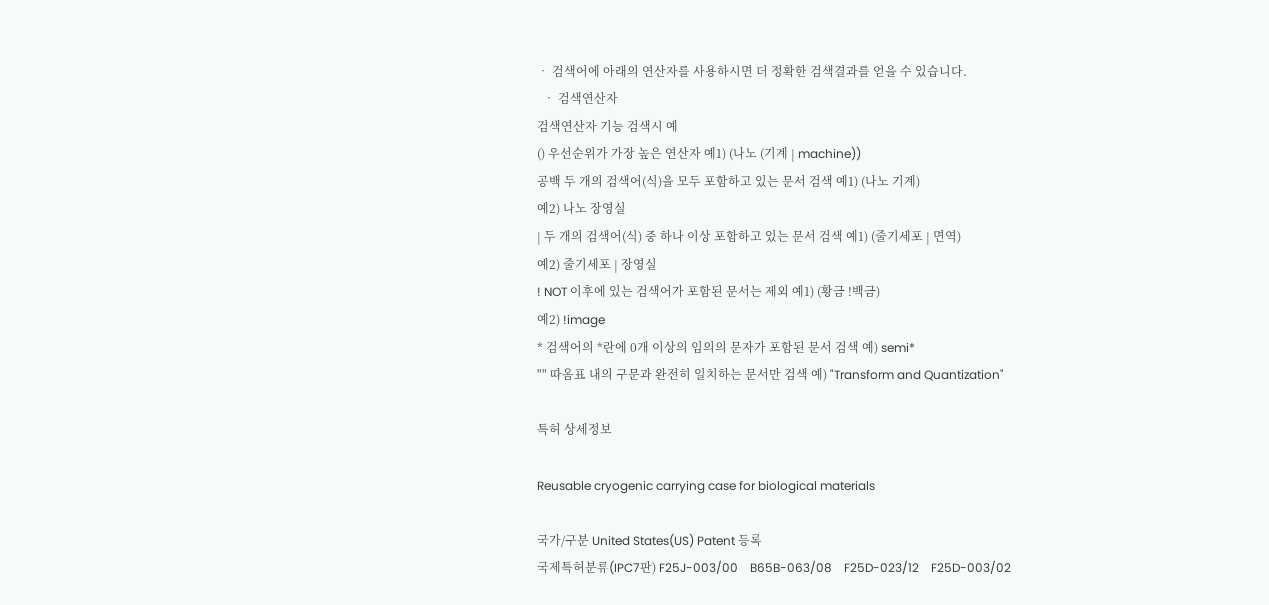• 검색어에 아래의 연산자를 사용하시면 더 정확한 검색결과를 얻을 수 있습니다.
  • 검색연산자
검색연산자 기능 검색시 예
() 우선순위가 가장 높은 연산자 예1) (나노 (기계 | machine))
공백 두 개의 검색어(식)을 모두 포함하고 있는 문서 검색 예1) (나노 기계)
예2) 나노 장영실
| 두 개의 검색어(식) 중 하나 이상 포함하고 있는 문서 검색 예1) (줄기세포 | 면역)
예2) 줄기세포 | 장영실
! NOT 이후에 있는 검색어가 포함된 문서는 제외 예1) (황금 !백금)
예2) !image
* 검색어의 *란에 0개 이상의 임의의 문자가 포함된 문서 검색 예) semi*
"" 따옴표 내의 구문과 완전히 일치하는 문서만 검색 예) "Transform and Quantization"

특허 상세정보

Reusable cryogenic carrying case for biological materials

국가/구분 United States(US) Patent 등록
국제특허분류(IPC7판) F25J-003/00    B65B-063/08    F25D-023/12    F25D-003/02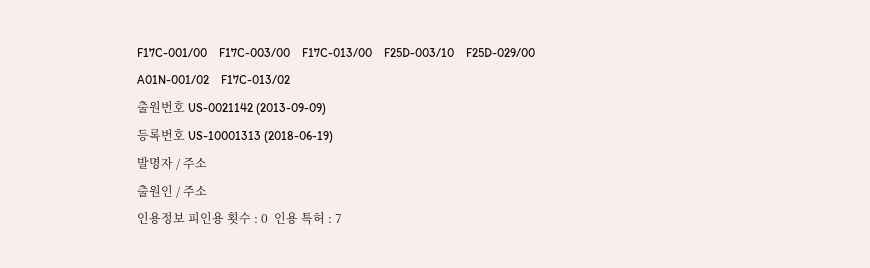F17C-001/00    F17C-003/00    F17C-013/00    F25D-003/10    F25D-029/00    A01N-001/02    F17C-013/02
출원번호 US-0021142 (2013-09-09)
등록번호 US-10001313 (2018-06-19)
발명자 / 주소
출원인 / 주소
인용정보 피인용 횟수 : 0  인용 특허 : 7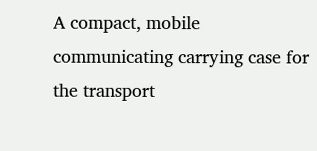A compact, mobile communicating carrying case for the transport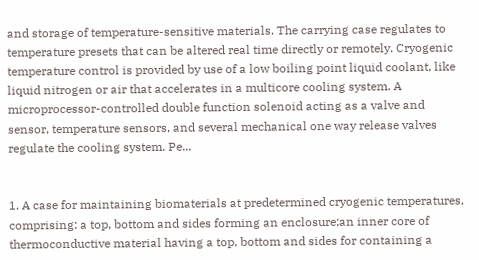and storage of temperature-sensitive materials. The carrying case regulates to temperature presets that can be altered real time directly or remotely. Cryogenic temperature control is provided by use of a low boiling point liquid coolant, like liquid nitrogen or air that accelerates in a multicore cooling system. A microprocessor-controlled double function solenoid acting as a valve and sensor, temperature sensors, and several mechanical one way release valves regulate the cooling system. Pe...


1. A case for maintaining biomaterials at predetermined cryogenic temperatures, comprising: a top, bottom and sides forming an enclosure;an inner core of thermoconductive material having a top, bottom and sides for containing a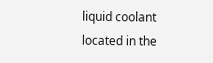liquid coolant located in the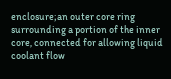enclosure;an outer core ring surrounding a portion of the inner core, connected for allowing liquid coolant flow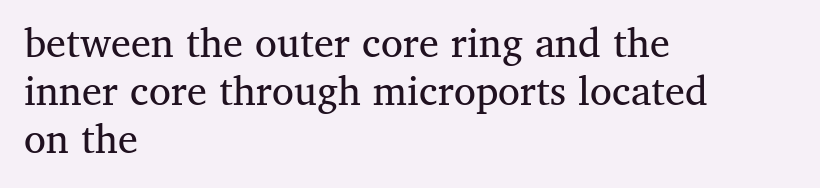between the outer core ring and the inner core through microports located on the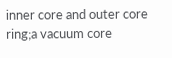inner core and outer core ring;a vacuum core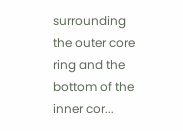surrounding the outer core ring and the bottom of the inner cor...